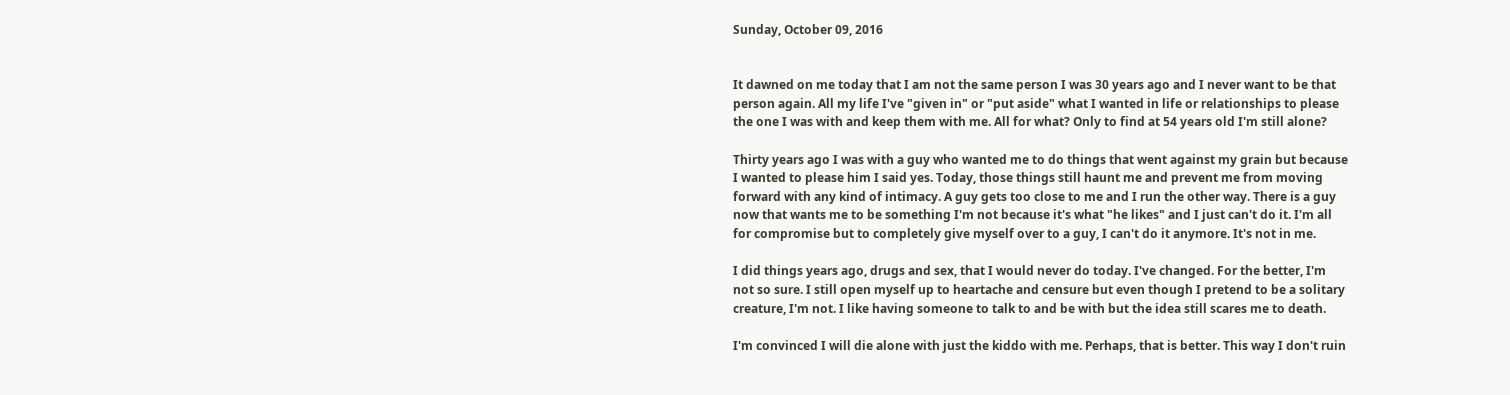Sunday, October 09, 2016


It dawned on me today that I am not the same person I was 30 years ago and I never want to be that person again. All my life I've "given in" or "put aside" what I wanted in life or relationships to please the one I was with and keep them with me. All for what? Only to find at 54 years old I'm still alone?

Thirty years ago I was with a guy who wanted me to do things that went against my grain but because I wanted to please him I said yes. Today, those things still haunt me and prevent me from moving forward with any kind of intimacy. A guy gets too close to me and I run the other way. There is a guy now that wants me to be something I'm not because it's what "he likes" and I just can't do it. I'm all for compromise but to completely give myself over to a guy, I can't do it anymore. It's not in me.

I did things years ago, drugs and sex, that I would never do today. I've changed. For the better, I'm not so sure. I still open myself up to heartache and censure but even though I pretend to be a solitary creature, I'm not. I like having someone to talk to and be with but the idea still scares me to death.

I'm convinced I will die alone with just the kiddo with me. Perhaps, that is better. This way I don't ruin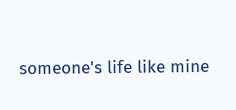someone's life like mine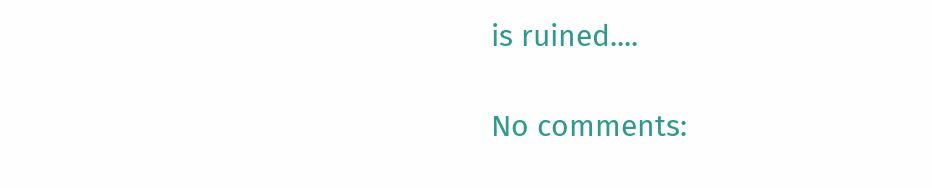is ruined....

No comments: